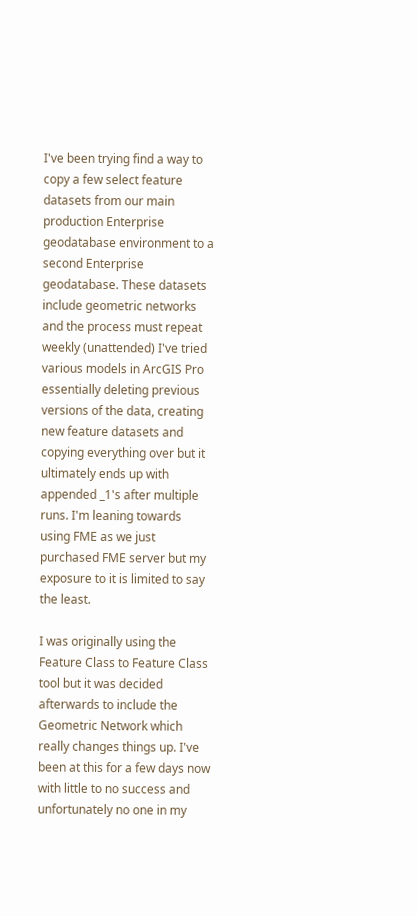I've been trying find a way to copy a few select feature datasets from our main production Enterprise geodatabase environment to a second Enterprise geodatabase. These datasets include geometric networks and the process must repeat weekly (unattended) I've tried various models in ArcGIS Pro essentially deleting previous versions of the data, creating new feature datasets and copying everything over but it ultimately ends up with appended _1's after multiple runs. I'm leaning towards using FME as we just purchased FME server but my exposure to it is limited to say the least.

I was originally using the Feature Class to Feature Class tool but it was decided afterwards to include the Geometric Network which really changes things up. I've been at this for a few days now with little to no success and unfortunately no one in my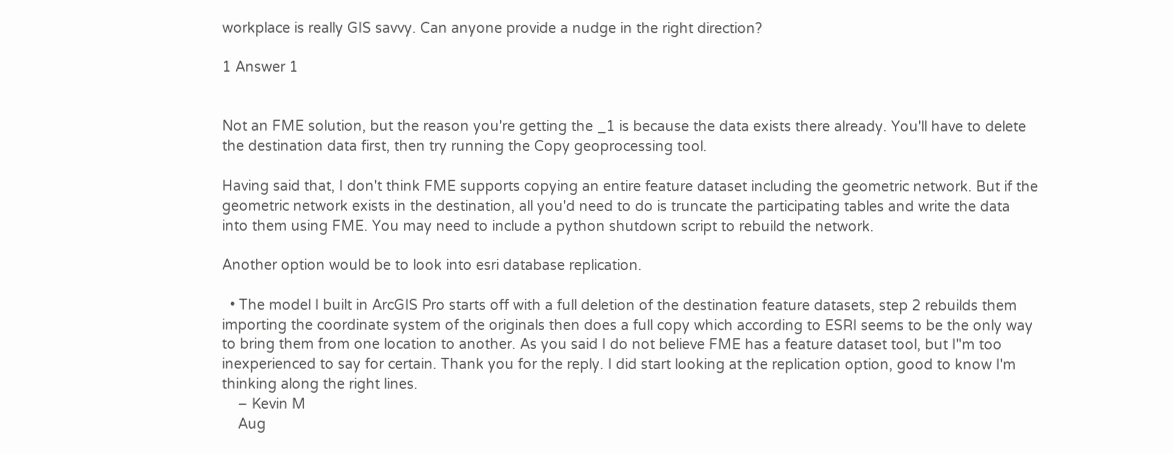workplace is really GIS savvy. Can anyone provide a nudge in the right direction?

1 Answer 1


Not an FME solution, but the reason you're getting the _1 is because the data exists there already. You'll have to delete the destination data first, then try running the Copy geoprocessing tool.

Having said that, I don't think FME supports copying an entire feature dataset including the geometric network. But if the geometric network exists in the destination, all you'd need to do is truncate the participating tables and write the data into them using FME. You may need to include a python shutdown script to rebuild the network.

Another option would be to look into esri database replication.

  • The model I built in ArcGIS Pro starts off with a full deletion of the destination feature datasets, step 2 rebuilds them importing the coordinate system of the originals then does a full copy which according to ESRI seems to be the only way to bring them from one location to another. As you said I do not believe FME has a feature dataset tool, but I"m too inexperienced to say for certain. Thank you for the reply. I did start looking at the replication option, good to know I'm thinking along the right lines.
    – Kevin M
    Aug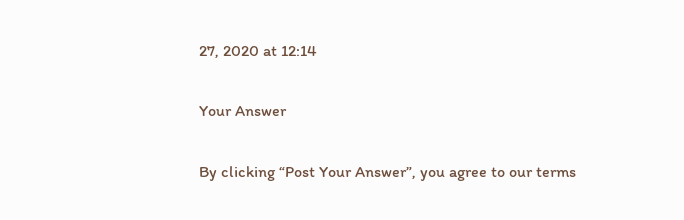27, 2020 at 12:14

Your Answer

By clicking “Post Your Answer”, you agree to our terms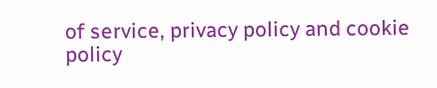of service, privacy policy and cookie policy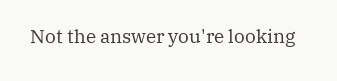Not the answer you're looking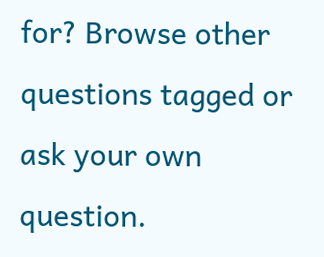for? Browse other questions tagged or ask your own question.